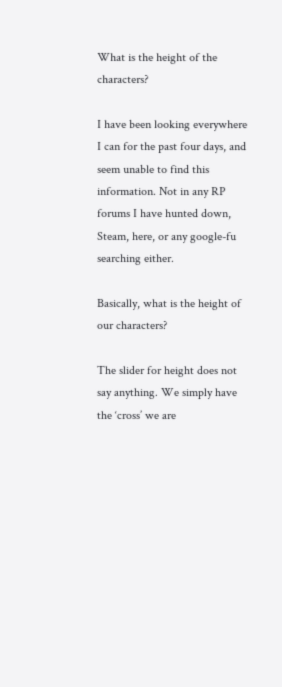What is the height of the characters?

I have been looking everywhere I can for the past four days, and seem unable to find this information. Not in any RP forums I have hunted down, Steam, here, or any google-fu searching either.

Basically, what is the height of our characters?

The slider for height does not say anything. We simply have the ‘cross’ we are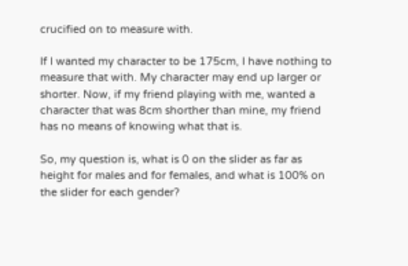crucified on to measure with.

If I wanted my character to be 175cm, I have nothing to measure that with. My character may end up larger or shorter. Now, if my friend playing with me, wanted a character that was 8cm shorther than mine, my friend has no means of knowing what that is.

So, my question is, what is 0 on the slider as far as height for males and for females, and what is 100% on the slider for each gender?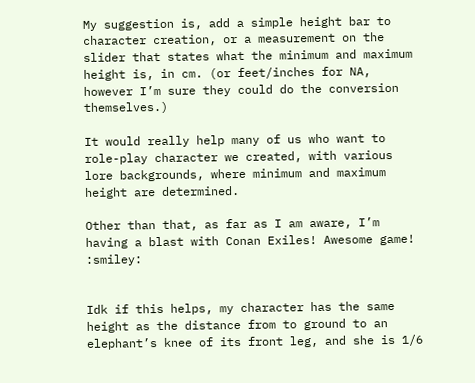My suggestion is, add a simple height bar to character creation, or a measurement on the slider that states what the minimum and maximum height is, in cm. (or feet/inches for NA, however I’m sure they could do the conversion themselves.)

It would really help many of us who want to role-play character we created, with various lore backgrounds, where minimum and maximum height are determined.

Other than that, as far as I am aware, I’m having a blast with Conan Exiles! Awesome game! :smiley:


Idk if this helps, my character has the same height as the distance from to ground to an elephant’s knee of its front leg, and she is 1/6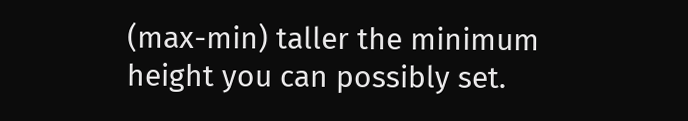(max-min) taller the minimum height you can possibly set.